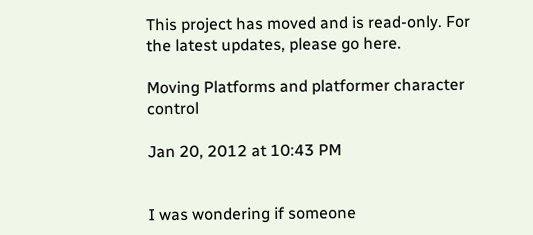This project has moved and is read-only. For the latest updates, please go here.

Moving Platforms and platformer character control

Jan 20, 2012 at 10:43 PM


I was wondering if someone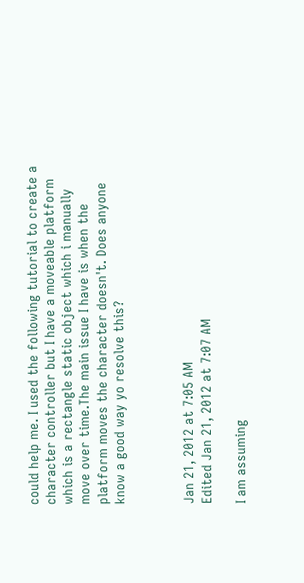could help me. I used the following tutorial to create a character controller but I have a moveable platform which is a rectangle static object which i manually move over time.The main issue I have is when the platform moves the character doesn't. Does anyone know a good way yo resolve this?



Jan 21, 2012 at 7:05 AM
Edited Jan 21, 2012 at 7:07 AM

I am assuming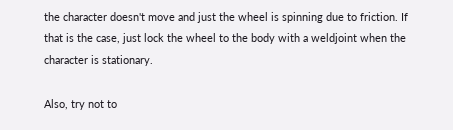the character doesn't move and just the wheel is spinning due to friction. If that is the case, just lock the wheel to the body with a weldjoint when the character is stationary.

Also, try not to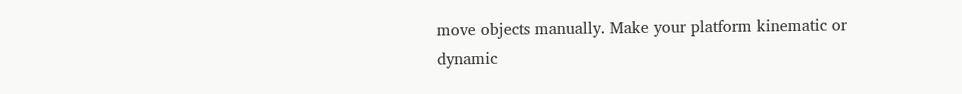move objects manually. Make your platform kinematic or dynamic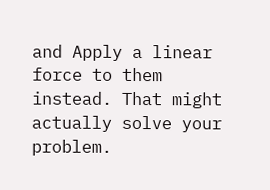and Apply a linear force to them instead. That might actually solve your problem.